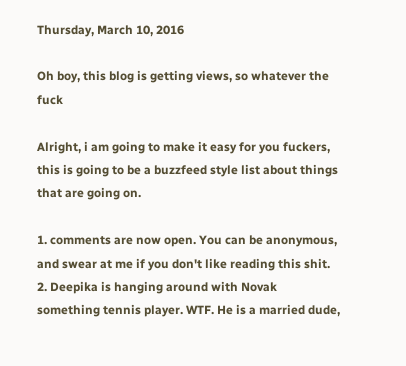Thursday, March 10, 2016

Oh boy, this blog is getting views, so whatever the fuck

Alright, i am going to make it easy for you fuckers, this is going to be a buzzfeed style list about things that are going on.

1. comments are now open. You can be anonymous, and swear at me if you don't like reading this shit.
2. Deepika is hanging around with Novak something tennis player. WTF. He is a married dude,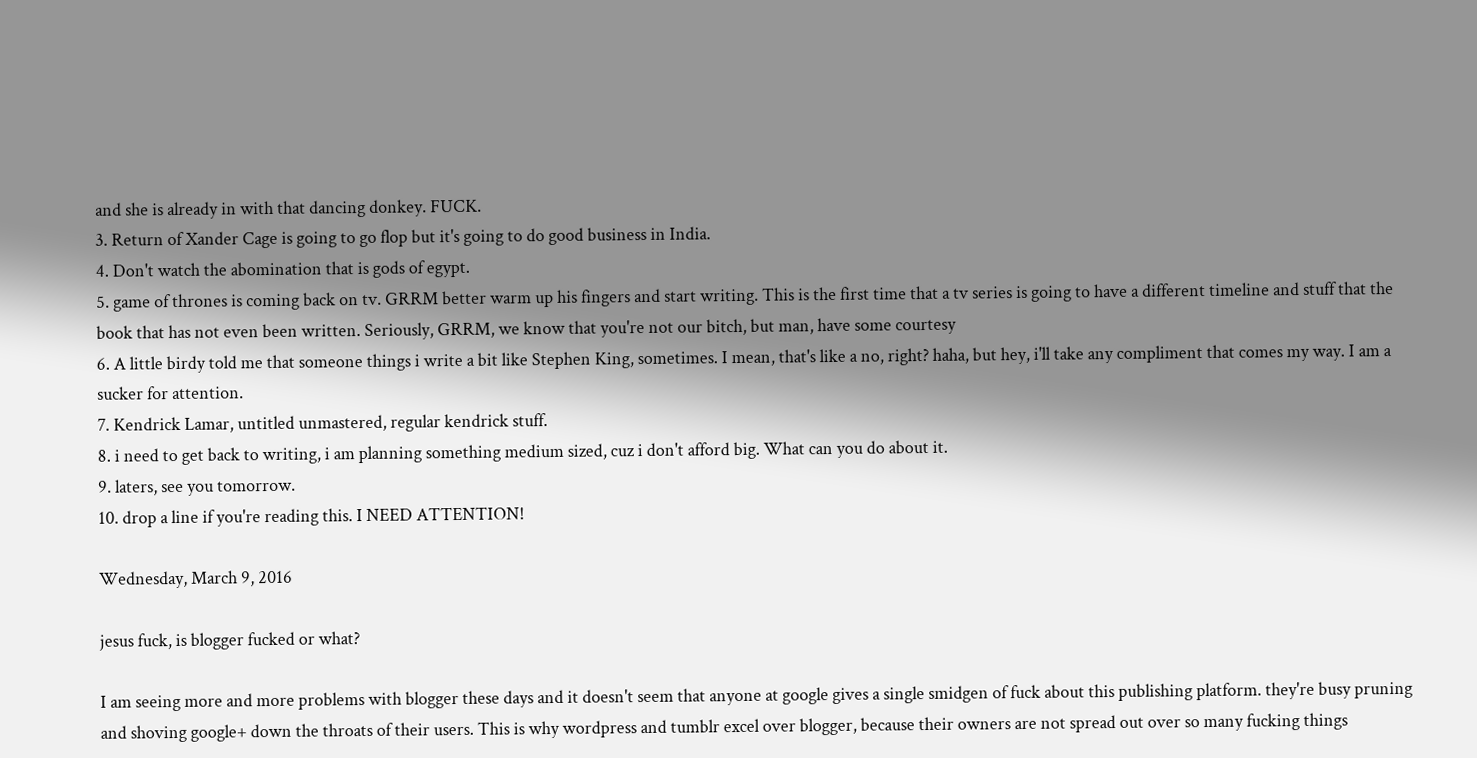and she is already in with that dancing donkey. FUCK.
3. Return of Xander Cage is going to go flop but it's going to do good business in India.
4. Don't watch the abomination that is gods of egypt.
5. game of thrones is coming back on tv. GRRM better warm up his fingers and start writing. This is the first time that a tv series is going to have a different timeline and stuff that the book that has not even been written. Seriously, GRRM, we know that you're not our bitch, but man, have some courtesy
6. A little birdy told me that someone things i write a bit like Stephen King, sometimes. I mean, that's like a no, right? haha, but hey, i'll take any compliment that comes my way. I am a sucker for attention.
7. Kendrick Lamar, untitled unmastered, regular kendrick stuff.
8. i need to get back to writing, i am planning something medium sized, cuz i don't afford big. What can you do about it.
9. laters, see you tomorrow.
10. drop a line if you're reading this. I NEED ATTENTION!

Wednesday, March 9, 2016

jesus fuck, is blogger fucked or what?

I am seeing more and more problems with blogger these days and it doesn't seem that anyone at google gives a single smidgen of fuck about this publishing platform. they're busy pruning and shoving google+ down the throats of their users. This is why wordpress and tumblr excel over blogger, because their owners are not spread out over so many fucking things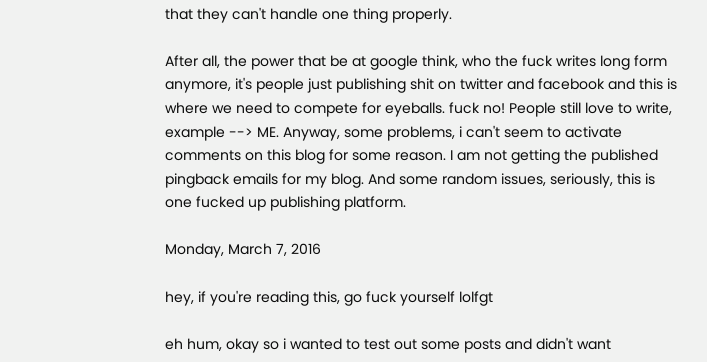that they can't handle one thing properly.

After all, the power that be at google think, who the fuck writes long form anymore, it's people just publishing shit on twitter and facebook and this is where we need to compete for eyeballs. fuck no! People still love to write, example --> ME. Anyway, some problems, i can't seem to activate comments on this blog for some reason. I am not getting the published pingback emails for my blog. And some random issues, seriously, this is one fucked up publishing platform.

Monday, March 7, 2016

hey, if you're reading this, go fuck yourself lolfgt

eh hum, okay so i wanted to test out some posts and didn't want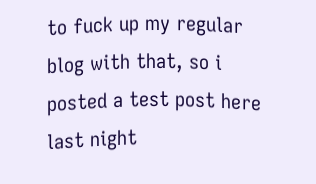to fuck up my regular blog with that, so i posted a test post here last night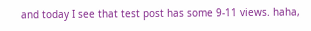and today I see that test post has some 9-11 views. haha,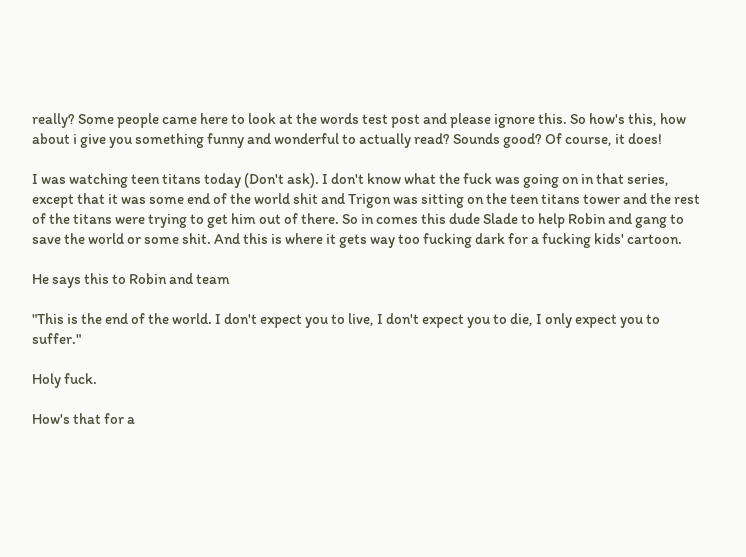really? Some people came here to look at the words test post and please ignore this. So how's this, how about i give you something funny and wonderful to actually read? Sounds good? Of course, it does!

I was watching teen titans today (Don't ask). I don't know what the fuck was going on in that series, except that it was some end of the world shit and Trigon was sitting on the teen titans tower and the rest of the titans were trying to get him out of there. So in comes this dude Slade to help Robin and gang to save the world or some shit. And this is where it gets way too fucking dark for a fucking kids' cartoon.

He says this to Robin and team

"This is the end of the world. I don't expect you to live, I don't expect you to die, I only expect you to suffer."

Holy fuck.

How's that for a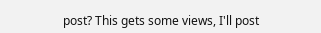post? This gets some views, I'll post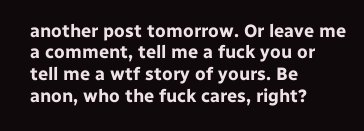another post tomorrow. Or leave me a comment, tell me a fuck you or tell me a wtf story of yours. Be anon, who the fuck cares, right?